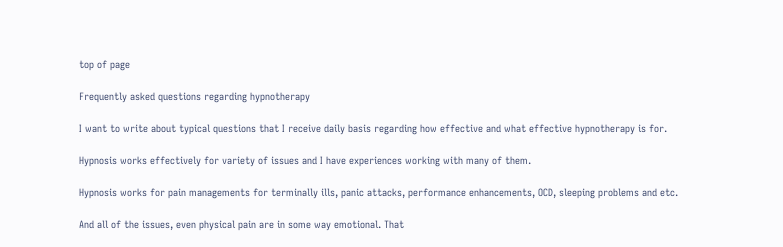top of page

Frequently asked questions regarding hypnotherapy

I want to write about typical questions that I receive daily basis regarding how effective and what effective hypnotherapy is for.

Hypnosis works effectively for variety of issues and I have experiences working with many of them.

Hypnosis works for pain managements for terminally ills, panic attacks, performance enhancements, OCD, sleeping problems and etc.

And all of the issues, even physical pain are in some way emotional. That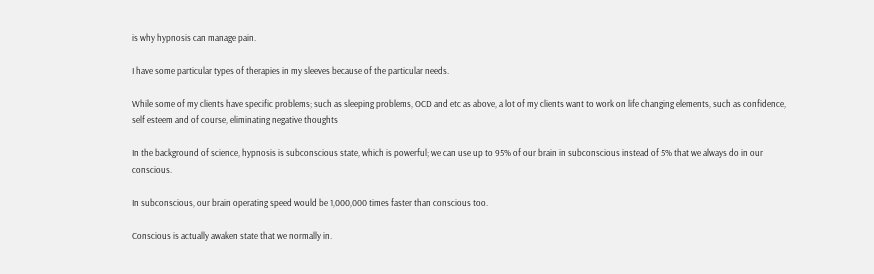is why hypnosis can manage pain.

I have some particular types of therapies in my sleeves because of the particular needs.

While some of my clients have specific problems; such as sleeping problems, OCD and etc as above, a lot of my clients want to work on life changing elements, such as confidence, self esteem and of course, eliminating negative thoughts

In the background of science, hypnosis is subconscious state, which is powerful; we can use up to 95% of our brain in subconscious instead of 5% that we always do in our conscious.

In subconscious, our brain operating speed would be 1,000,000 times faster than conscious too.

Conscious is actually awaken state that we normally in.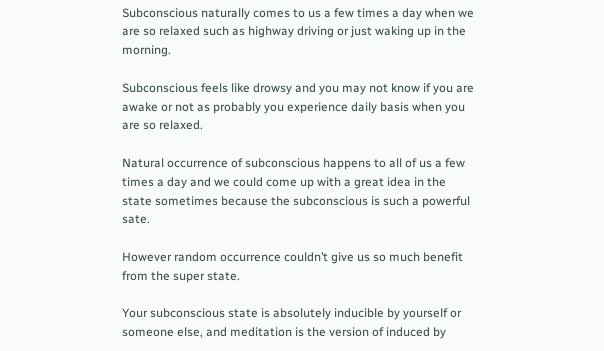Subconscious naturally comes to us a few times a day when we are so relaxed such as highway driving or just waking up in the morning.

Subconscious feels like drowsy and you may not know if you are awake or not as probably you experience daily basis when you are so relaxed.

Natural occurrence of subconscious happens to all of us a few times a day and we could come up with a great idea in the state sometimes because the subconscious is such a powerful sate.

However random occurrence couldn’t give us so much benefit from the super state.

Your subconscious state is absolutely inducible by yourself or someone else, and meditation is the version of induced by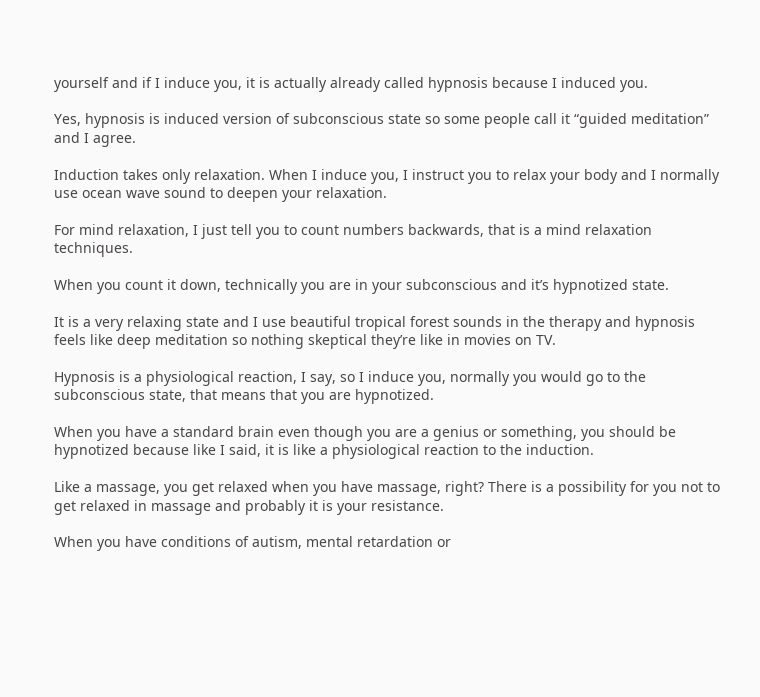yourself and if I induce you, it is actually already called hypnosis because I induced you.

Yes, hypnosis is induced version of subconscious state so some people call it “guided meditation” and I agree.

Induction takes only relaxation. When I induce you, I instruct you to relax your body and I normally use ocean wave sound to deepen your relaxation.

For mind relaxation, I just tell you to count numbers backwards, that is a mind relaxation techniques.

When you count it down, technically you are in your subconscious and it’s hypnotized state.

It is a very relaxing state and I use beautiful tropical forest sounds in the therapy and hypnosis feels like deep meditation so nothing skeptical they’re like in movies on TV.

Hypnosis is a physiological reaction, I say, so I induce you, normally you would go to the subconscious state, that means that you are hypnotized.

When you have a standard brain even though you are a genius or something, you should be hypnotized because like I said, it is like a physiological reaction to the induction.

Like a massage, you get relaxed when you have massage, right? There is a possibility for you not to get relaxed in massage and probably it is your resistance.

When you have conditions of autism, mental retardation or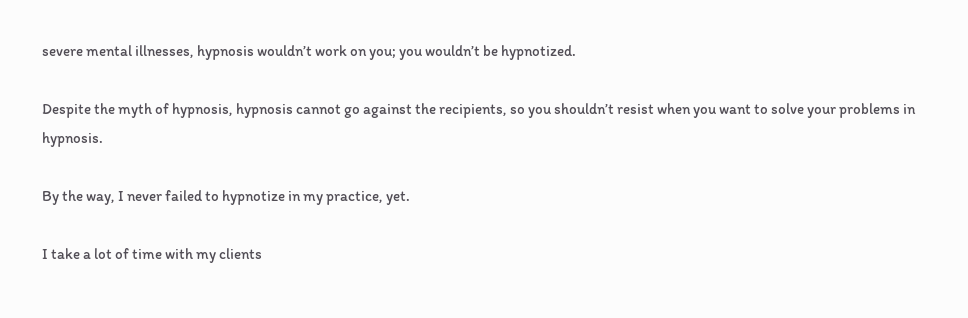severe mental illnesses, hypnosis wouldn’t work on you; you wouldn’t be hypnotized.

Despite the myth of hypnosis, hypnosis cannot go against the recipients, so you shouldn’t resist when you want to solve your problems in hypnosis.

By the way, I never failed to hypnotize in my practice, yet.

I take a lot of time with my clients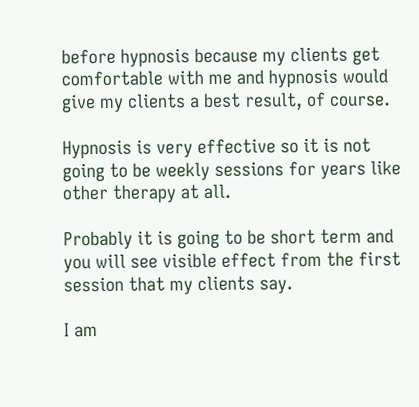before hypnosis because my clients get comfortable with me and hypnosis would give my clients a best result, of course.

Hypnosis is very effective so it is not going to be weekly sessions for years like other therapy at all.

Probably it is going to be short term and you will see visible effect from the first session that my clients say.

I am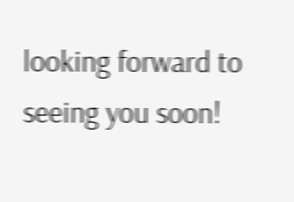looking forward to seeing you soon!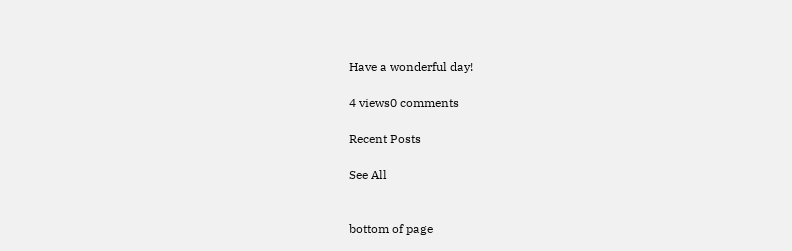Have a wonderful day!

4 views0 comments

Recent Posts

See All


bottom of page